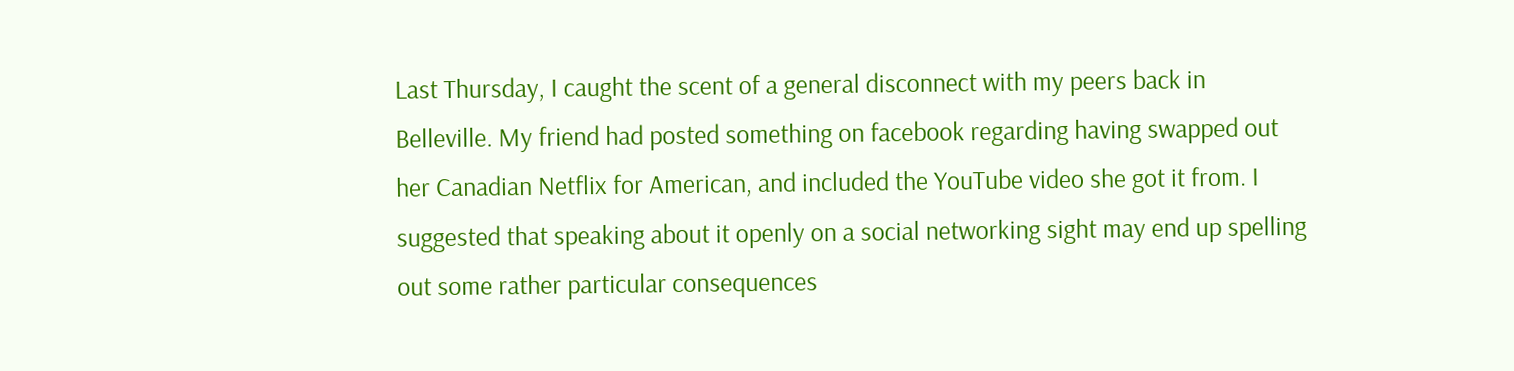Last Thursday, I caught the scent of a general disconnect with my peers back in Belleville. My friend had posted something on facebook regarding having swapped out her Canadian Netflix for American, and included the YouTube video she got it from. I suggested that speaking about it openly on a social networking sight may end up spelling out some rather particular consequences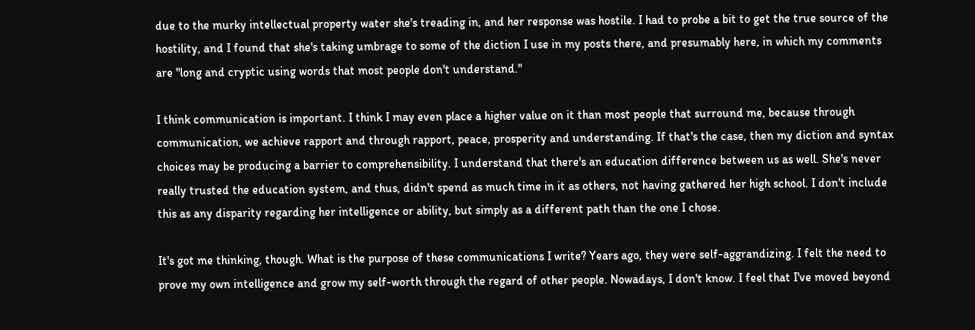due to the murky intellectual property water she's treading in, and her response was hostile. I had to probe a bit to get the true source of the hostility, and I found that she's taking umbrage to some of the diction I use in my posts there, and presumably here, in which my comments are "long and cryptic using words that most people don't understand."

I think communication is important. I think I may even place a higher value on it than most people that surround me, because through communication, we achieve rapport and through rapport, peace, prosperity and understanding. If that's the case, then my diction and syntax choices may be producing a barrier to comprehensibility. I understand that there's an education difference between us as well. She's never really trusted the education system, and thus, didn't spend as much time in it as others, not having gathered her high school. I don't include this as any disparity regarding her intelligence or ability, but simply as a different path than the one I chose.

It's got me thinking, though. What is the purpose of these communications I write? Years ago, they were self-aggrandizing. I felt the need to prove my own intelligence and grow my self-worth through the regard of other people. Nowadays, I don't know. I feel that I've moved beyond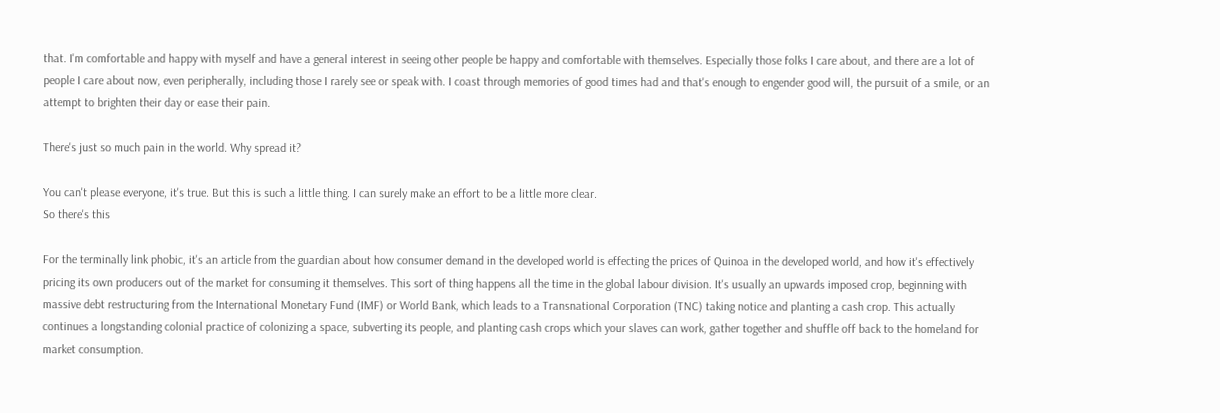that. I'm comfortable and happy with myself and have a general interest in seeing other people be happy and comfortable with themselves. Especially those folks I care about, and there are a lot of people I care about now, even peripherally, including those I rarely see or speak with. I coast through memories of good times had and that's enough to engender good will, the pursuit of a smile, or an attempt to brighten their day or ease their pain.

There's just so much pain in the world. Why spread it?

You can't please everyone, it's true. But this is such a little thing. I can surely make an effort to be a little more clear.
So there's this

For the terminally link phobic, it's an article from the guardian about how consumer demand in the developed world is effecting the prices of Quinoa in the developed world, and how it's effectively pricing its own producers out of the market for consuming it themselves. This sort of thing happens all the time in the global labour division. It's usually an upwards imposed crop, beginning with massive debt restructuring from the International Monetary Fund (IMF) or World Bank, which leads to a Transnational Corporation (TNC) taking notice and planting a cash crop. This actually continues a longstanding colonial practice of colonizing a space, subverting its people, and planting cash crops which your slaves can work, gather together and shuffle off back to the homeland for market consumption.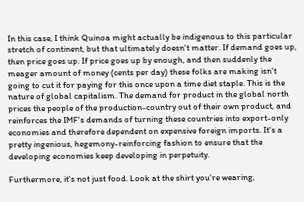In this case, I think Quinoa might actually be indigenous to this particular stretch of continent, but that ultimately doesn't matter. If demand goes up, then price goes up. If price goes up by enough, and then suddenly the meager amount of money (cents per day) these folks are making isn't going to cut it for paying for this once upon a time diet staple. This is the nature of global capitalism. The demand for product in the global north prices the people of the production-country out of their own product, and reinforces the IMF's demands of turning these countries into export-only economies and therefore dependent on expensive foreign imports. It's a pretty ingenious, hegemony-reinforcing fashion to ensure that the developing economies keep developing in perpetuity.

Furthermore, it's not just food. Look at the shirt you're wearing,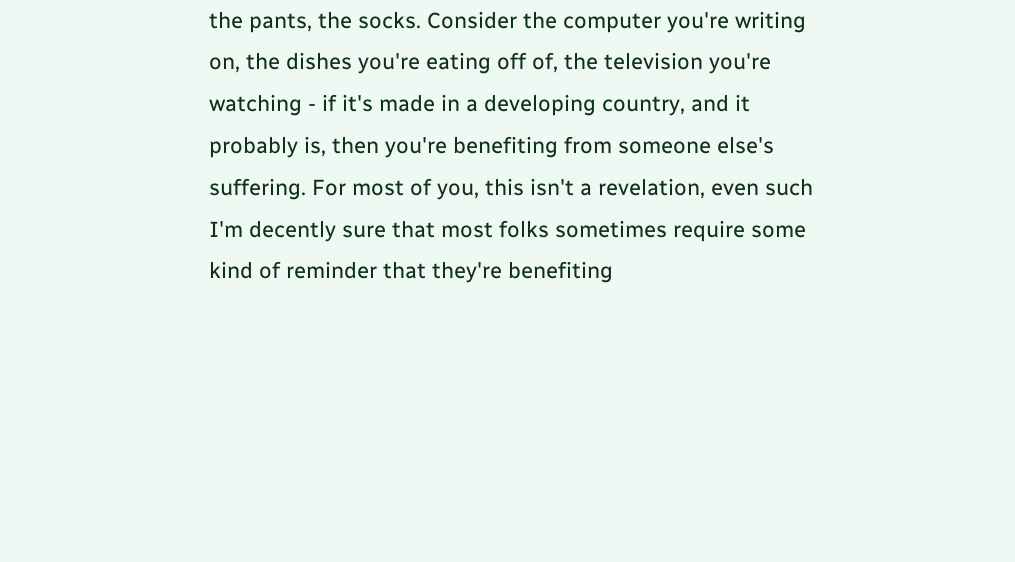the pants, the socks. Consider the computer you're writing on, the dishes you're eating off of, the television you're watching - if it's made in a developing country, and it probably is, then you're benefiting from someone else's suffering. For most of you, this isn't a revelation, even such I'm decently sure that most folks sometimes require some kind of reminder that they're benefiting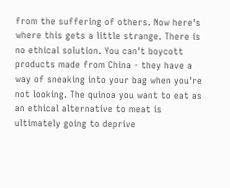from the suffering of others. Now here's where this gets a little strange. There is no ethical solution. You can't boycott products made from China - they have a way of sneaking into your bag when you're not looking. The quinoa you want to eat as an ethical alternative to meat is ultimately going to deprive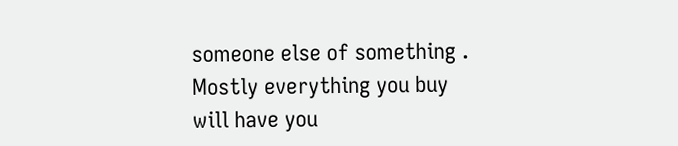someone else of something . Mostly everything you buy will have you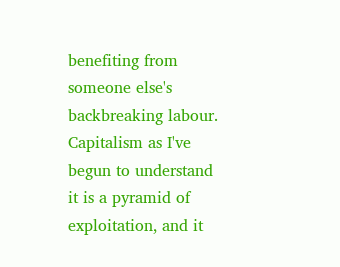benefiting from someone else's backbreaking labour. Capitalism as I've begun to understand it is a pyramid of exploitation, and it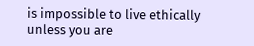is impossible to live ethically unless you are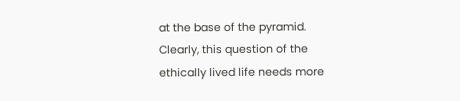at the base of the pyramid. Clearly, this question of the ethically lived life needs more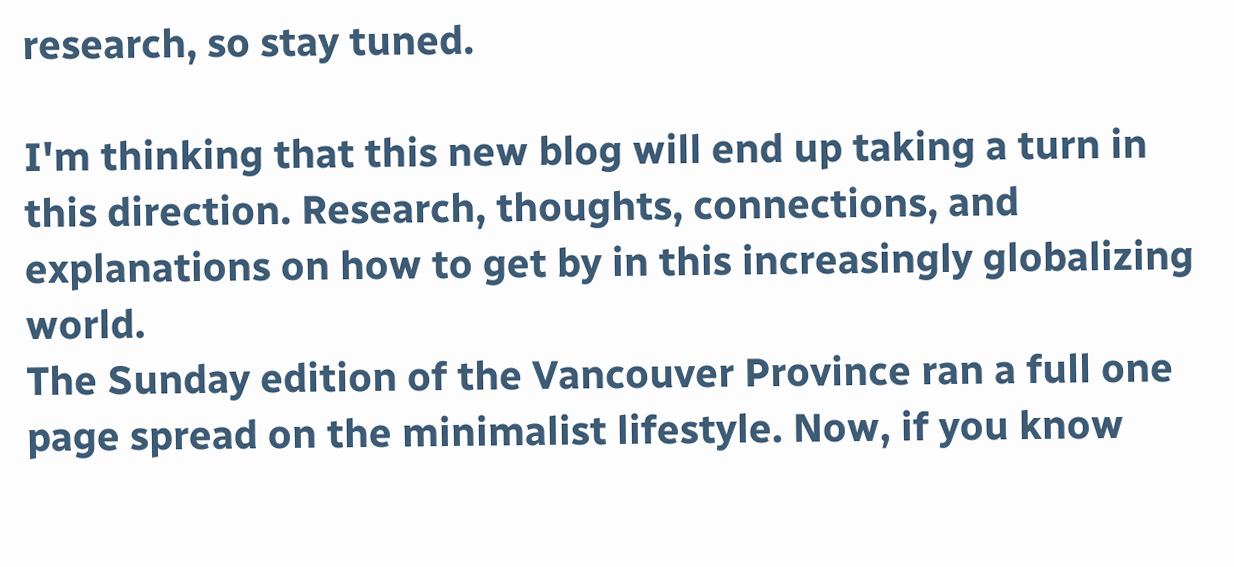research, so stay tuned.

I'm thinking that this new blog will end up taking a turn in this direction. Research, thoughts, connections, and explanations on how to get by in this increasingly globalizing world.
The Sunday edition of the Vancouver Province ran a full one page spread on the minimalist lifestyle. Now, if you know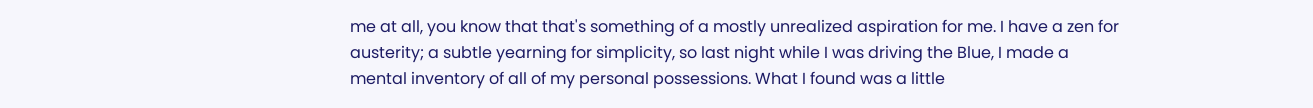me at all, you know that that's something of a mostly unrealized aspiration for me. I have a zen for austerity; a subtle yearning for simplicity, so last night while I was driving the Blue, I made a mental inventory of all of my personal possessions. What I found was a little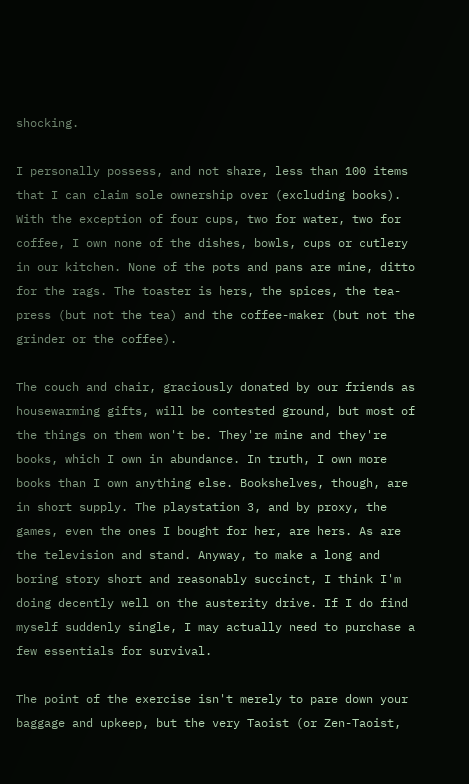shocking.

I personally possess, and not share, less than 100 items that I can claim sole ownership over (excluding books). With the exception of four cups, two for water, two for coffee, I own none of the dishes, bowls, cups or cutlery in our kitchen. None of the pots and pans are mine, ditto for the rags. The toaster is hers, the spices, the tea-press (but not the tea) and the coffee-maker (but not the grinder or the coffee).

The couch and chair, graciously donated by our friends as housewarming gifts, will be contested ground, but most of the things on them won't be. They're mine and they're books, which I own in abundance. In truth, I own more books than I own anything else. Bookshelves, though, are in short supply. The playstation 3, and by proxy, the games, even the ones I bought for her, are hers. As are the television and stand. Anyway, to make a long and boring story short and reasonably succinct, I think I'm doing decently well on the austerity drive. If I do find myself suddenly single, I may actually need to purchase a few essentials for survival.

The point of the exercise isn't merely to pare down your baggage and upkeep, but the very Taoist (or Zen-Taoist,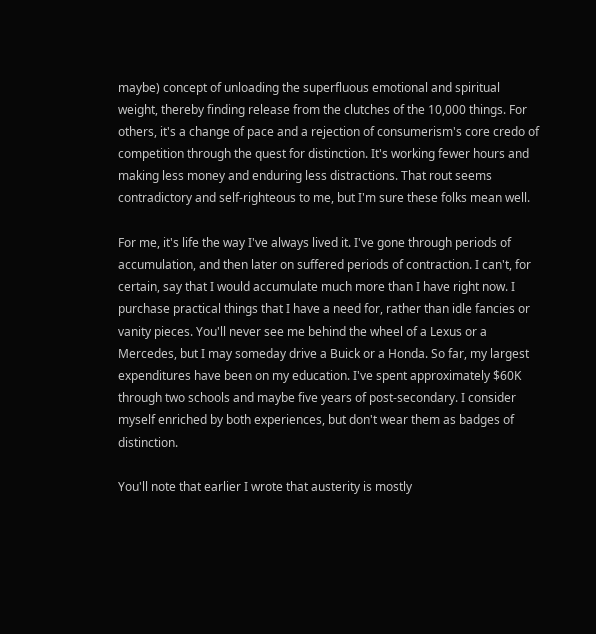maybe) concept of unloading the superfluous emotional and spiritual weight, thereby finding release from the clutches of the 10,000 things. For others, it's a change of pace and a rejection of consumerism's core credo of competition through the quest for distinction. It's working fewer hours and making less money and enduring less distractions. That rout seems contradictory and self-righteous to me, but I'm sure these folks mean well.

For me, it's life the way I've always lived it. I've gone through periods of accumulation, and then later on suffered periods of contraction. I can't, for certain, say that I would accumulate much more than I have right now. I purchase practical things that I have a need for, rather than idle fancies or vanity pieces. You'll never see me behind the wheel of a Lexus or a Mercedes, but I may someday drive a Buick or a Honda. So far, my largest expenditures have been on my education. I've spent approximately $60K through two schools and maybe five years of post-secondary. I consider myself enriched by both experiences, but don't wear them as badges of distinction.

You'll note that earlier I wrote that austerity is mostly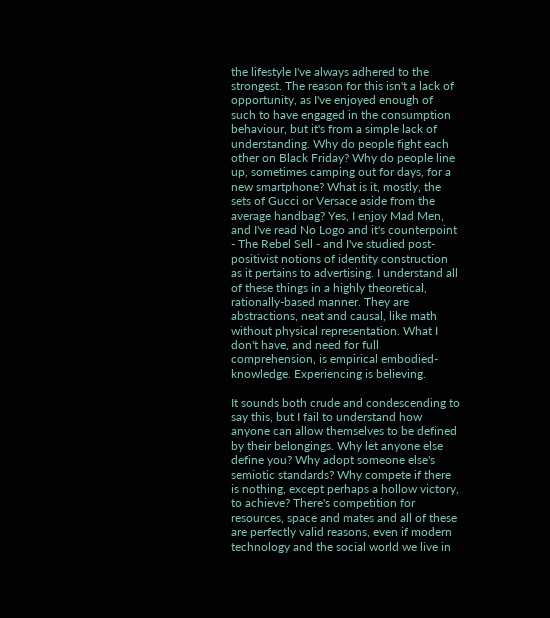the lifestyle I've always adhered to the strongest. The reason for this isn't a lack of opportunity, as I've enjoyed enough of such to have engaged in the consumption behaviour, but it's from a simple lack of understanding. Why do people fight each other on Black Friday? Why do people line up, sometimes camping out for days, for a new smartphone? What is it, mostly, the sets of Gucci or Versace aside from the average handbag? Yes, I enjoy Mad Men, and I've read No Logo and it's counterpoint - The Rebel Sell - and I've studied post-positivist notions of identity construction as it pertains to advertising. I understand all of these things in a highly theoretical, rationally-based manner. They are abstractions, neat and causal, like math without physical representation. What I don't have, and need for full comprehension, is empirical embodied-knowledge. Experiencing is believing.

It sounds both crude and condescending to say this, but I fail to understand how anyone can allow themselves to be defined by their belongings. Why let anyone else define you? Why adopt someone else's semiotic standards? Why compete if there is nothing, except perhaps a hollow victory, to achieve? There's competition for resources, space and mates and all of these are perfectly valid reasons, even if modern technology and the social world we live in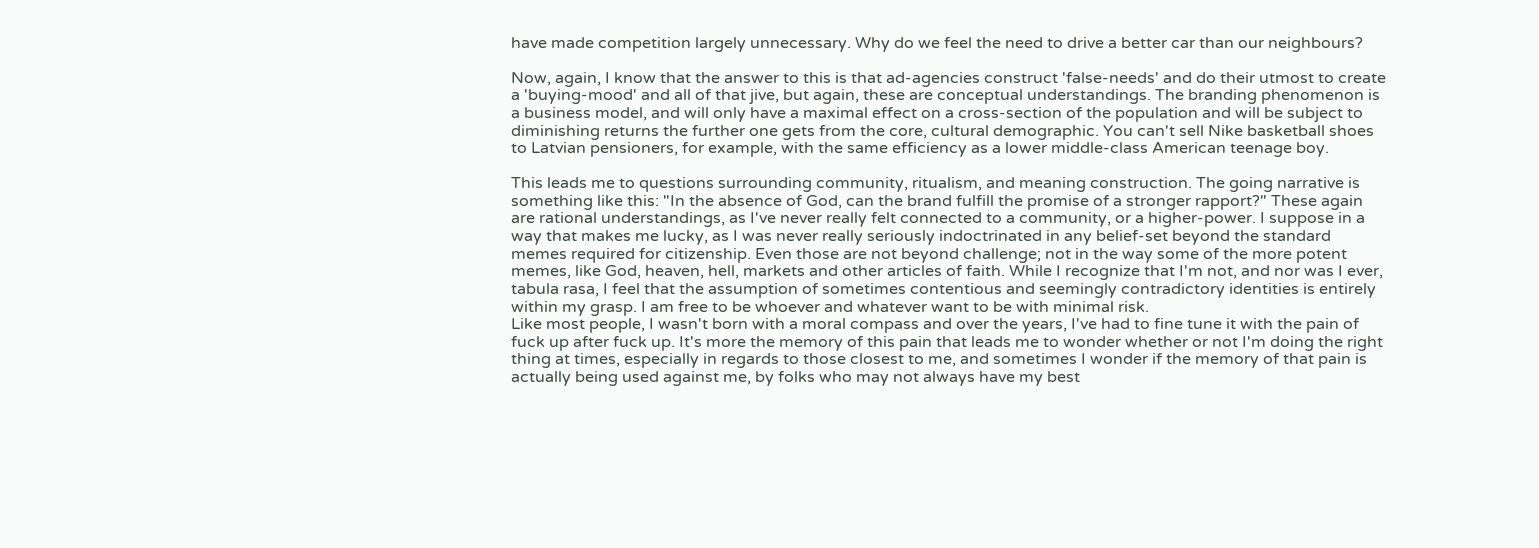have made competition largely unnecessary. Why do we feel the need to drive a better car than our neighbours?

Now, again, I know that the answer to this is that ad-agencies construct 'false-needs' and do their utmost to create a 'buying-mood' and all of that jive, but again, these are conceptual understandings. The branding phenomenon is a business model, and will only have a maximal effect on a cross-section of the population and will be subject to diminishing returns the further one gets from the core, cultural demographic. You can't sell Nike basketball shoes to Latvian pensioners, for example, with the same efficiency as a lower middle-class American teenage boy.

This leads me to questions surrounding community, ritualism, and meaning construction. The going narrative is something like this: "In the absence of God, can the brand fulfill the promise of a stronger rapport?" These again are rational understandings, as I've never really felt connected to a community, or a higher-power. I suppose in a way that makes me lucky, as I was never really seriously indoctrinated in any belief-set beyond the standard memes required for citizenship. Even those are not beyond challenge; not in the way some of the more potent memes, like God, heaven, hell, markets and other articles of faith. While I recognize that I'm not, and nor was I ever, tabula rasa, I feel that the assumption of sometimes contentious and seemingly contradictory identities is entirely within my grasp. I am free to be whoever and whatever want to be with minimal risk.
Like most people, I wasn't born with a moral compass and over the years, I've had to fine tune it with the pain of fuck up after fuck up. It's more the memory of this pain that leads me to wonder whether or not I'm doing the right thing at times, especially in regards to those closest to me, and sometimes I wonder if the memory of that pain is actually being used against me, by folks who may not always have my best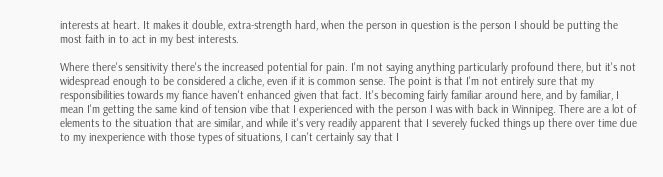interests at heart. It makes it double, extra-strength hard, when the person in question is the person I should be putting the most faith in to act in my best interests.

Where there's sensitivity there's the increased potential for pain. I'm not saying anything particularly profound there, but it's not widespread enough to be considered a cliche, even if it is common sense. The point is that I'm not entirely sure that my responsibilities towards my fiance haven't enhanced given that fact. It's becoming fairly familiar around here, and by familiar, I mean I'm getting the same kind of tension vibe that I experienced with the person I was with back in Winnipeg. There are a lot of elements to the situation that are similar, and while it's very readily apparent that I severely fucked things up there over time due to my inexperience with those types of situations, I can't certainly say that I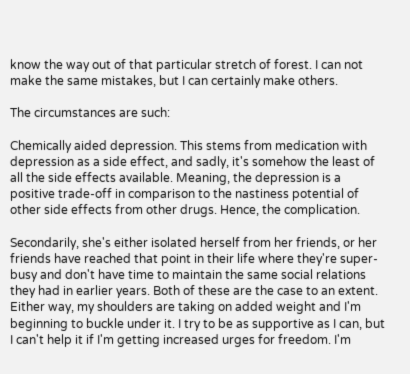know the way out of that particular stretch of forest. I can not make the same mistakes, but I can certainly make others.

The circumstances are such:

Chemically aided depression. This stems from medication with depression as a side effect, and sadly, it's somehow the least of all the side effects available. Meaning, the depression is a positive trade-off in comparison to the nastiness potential of other side effects from other drugs. Hence, the complication.

Secondarily, she's either isolated herself from her friends, or her friends have reached that point in their life where they're super-busy and don't have time to maintain the same social relations they had in earlier years. Both of these are the case to an extent. Either way, my shoulders are taking on added weight and I'm beginning to buckle under it. I try to be as supportive as I can, but I can't help it if I'm getting increased urges for freedom. I'm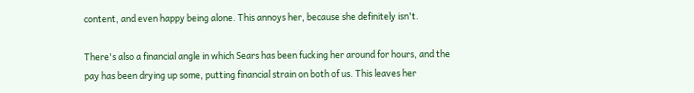content, and even happy being alone. This annoys her, because she definitely isn't.

There's also a financial angle in which Sears has been fucking her around for hours, and the pay has been drying up some, putting financial strain on both of us. This leaves her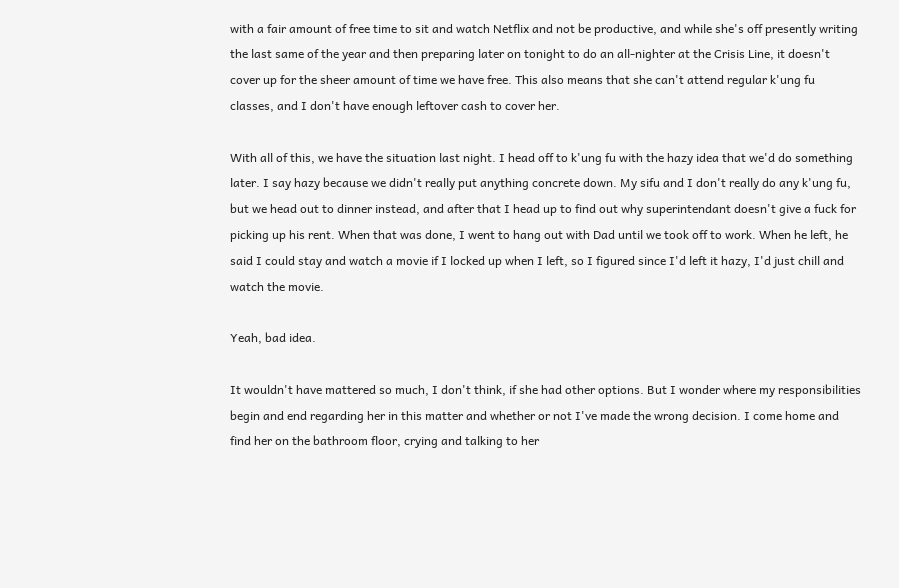with a fair amount of free time to sit and watch Netflix and not be productive, and while she's off presently writing the last same of the year and then preparing later on tonight to do an all-nighter at the Crisis Line, it doesn't cover up for the sheer amount of time we have free. This also means that she can't attend regular k'ung fu classes, and I don't have enough leftover cash to cover her.

With all of this, we have the situation last night. I head off to k'ung fu with the hazy idea that we'd do something later. I say hazy because we didn't really put anything concrete down. My sifu and I don't really do any k'ung fu, but we head out to dinner instead, and after that I head up to find out why superintendant doesn't give a fuck for picking up his rent. When that was done, I went to hang out with Dad until we took off to work. When he left, he said I could stay and watch a movie if I locked up when I left, so I figured since I'd left it hazy, I'd just chill and watch the movie.

Yeah, bad idea.

It wouldn't have mattered so much, I don't think, if she had other options. But I wonder where my responsibilities begin and end regarding her in this matter and whether or not I've made the wrong decision. I come home and find her on the bathroom floor, crying and talking to her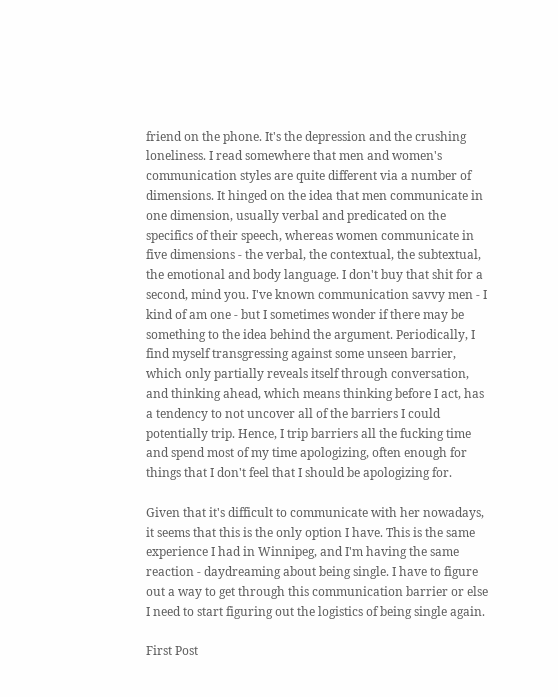friend on the phone. It's the depression and the crushing loneliness. I read somewhere that men and women's communication styles are quite different via a number of dimensions. It hinged on the idea that men communicate in one dimension, usually verbal and predicated on the specifics of their speech, whereas women communicate in five dimensions - the verbal, the contextual, the subtextual, the emotional and body language. I don't buy that shit for a second, mind you. I've known communication savvy men - I kind of am one - but I sometimes wonder if there may be something to the idea behind the argument. Periodically, I find myself transgressing against some unseen barrier, which only partially reveals itself through conversation, and thinking ahead, which means thinking before I act, has a tendency to not uncover all of the barriers I could potentially trip. Hence, I trip barriers all the fucking time and spend most of my time apologizing, often enough for things that I don't feel that I should be apologizing for.

Given that it's difficult to communicate with her nowadays, it seems that this is the only option I have. This is the same experience I had in Winnipeg, and I'm having the same reaction - daydreaming about being single. I have to figure out a way to get through this communication barrier or else I need to start figuring out the logistics of being single again.

First Post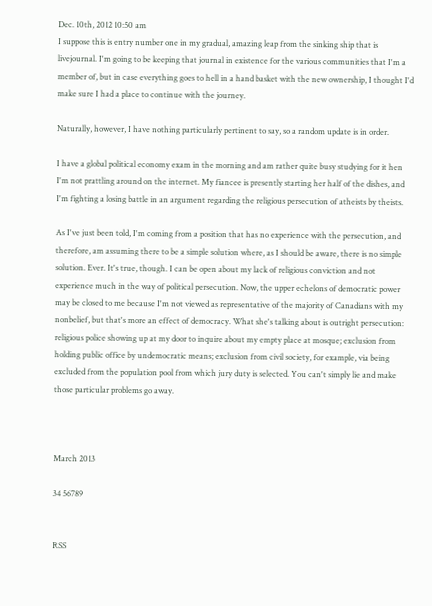Dec. 10th, 2012 10:50 am
I suppose this is entry number one in my gradual, amazing leap from the sinking ship that is livejournal. I'm going to be keeping that journal in existence for the various communities that I'm a member of, but in case everything goes to hell in a hand basket with the new ownership, I thought I'd make sure I had a place to continue with the journey.

Naturally, however, I have nothing particularly pertinent to say, so a random update is in order.

I have a global political economy exam in the morning and am rather quite busy studying for it hen I'm not prattling around on the internet. My fiancee is presently starting her half of the dishes, and I'm fighting a losing battle in an argument regarding the religious persecution of atheists by theists.

As I've just been told, I'm coming from a position that has no experience with the persecution, and therefore, am assuming there to be a simple solution where, as I should be aware, there is no simple solution. Ever. It's true, though. I can be open about my lack of religious conviction and not experience much in the way of political persecution. Now, the upper echelons of democratic power may be closed to me because I'm not viewed as representative of the majority of Canadians with my nonbelief, but that's more an effect of democracy. What she's talking about is outright persecution: religious police showing up at my door to inquire about my empty place at mosque; exclusion from holding public office by undemocratic means; exclusion from civil society, for example, via being excluded from the population pool from which jury duty is selected. You can't simply lie and make those particular problems go away.



March 2013

34 56789


RSS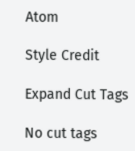Atom

Style Credit

Expand Cut Tags

No cut tags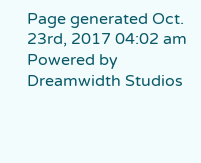Page generated Oct. 23rd, 2017 04:02 am
Powered by Dreamwidth Studios